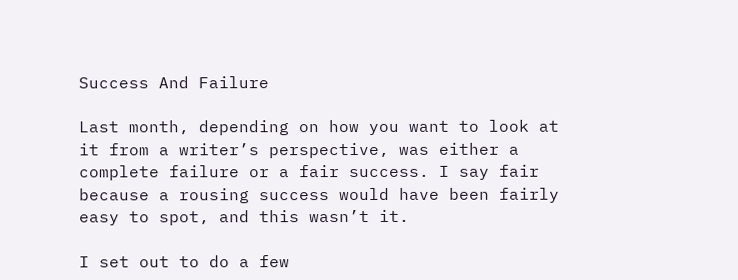Success And Failure

Last month, depending on how you want to look at it from a writer’s perspective, was either a complete failure or a fair success. I say fair because a rousing success would have been fairly easy to spot, and this wasn’t it.

I set out to do a few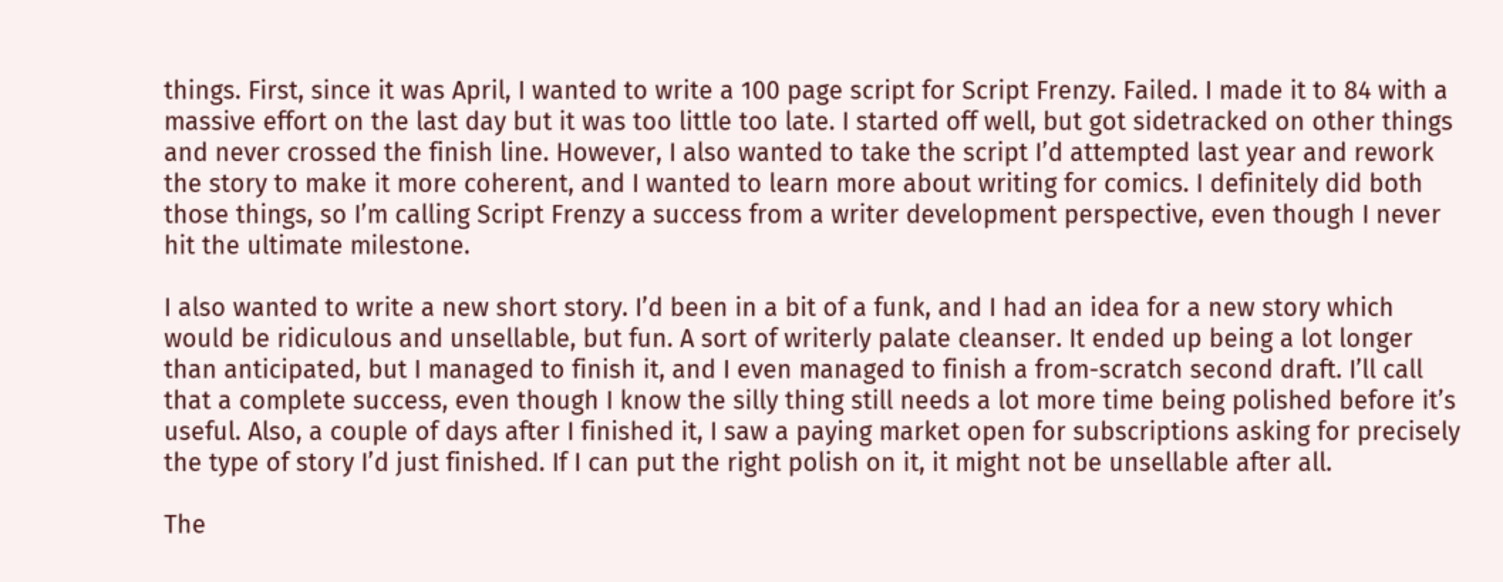things. First, since it was April, I wanted to write a 100 page script for Script Frenzy. Failed. I made it to 84 with a massive effort on the last day but it was too little too late. I started off well, but got sidetracked on other things and never crossed the finish line. However, I also wanted to take the script I’d attempted last year and rework the story to make it more coherent, and I wanted to learn more about writing for comics. I definitely did both those things, so I’m calling Script Frenzy a success from a writer development perspective, even though I never hit the ultimate milestone.

I also wanted to write a new short story. I’d been in a bit of a funk, and I had an idea for a new story which would be ridiculous and unsellable, but fun. A sort of writerly palate cleanser. It ended up being a lot longer than anticipated, but I managed to finish it, and I even managed to finish a from-scratch second draft. I’ll call that a complete success, even though I know the silly thing still needs a lot more time being polished before it’s useful. Also, a couple of days after I finished it, I saw a paying market open for subscriptions asking for precisely the type of story I’d just finished. If I can put the right polish on it, it might not be unsellable after all.

The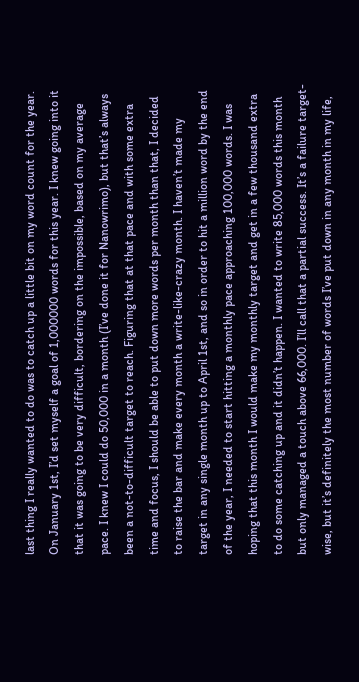last thing I really wanted to do was to catch up a little bit on my word count for the year. On January 1st, I’d set myself a goal of 1,000000 words for this year. I knew going into it that it was going to be very difficult, bordering on the impossible, based on my average pace. I knew I could do 50,000 in a month (I’ve done it for Nanowrimo), but that’s always been a not-to-difficult target to reach. Figuring that at that pace and with some extra time and focus, I should be able to put down more words per month than that, I decided to raise the bar and make every month a write-like-crazy month. I haven’t made my target in any single month up to April 1st, and so in order to hit a million word by the end of the year, I needed to start hitting a monthly pace approaching 100,000 words. I was hoping that this month I would make my monthly target and get in a few thousand extra to do some catching up and it didn’t happen. I wanted to write 85,000 words this month but only managed a touch above 66,000. I’ll call that a partial success. It’s a failure target-wise, but it’s definitely the most number of words I’ve put down in any month in my life,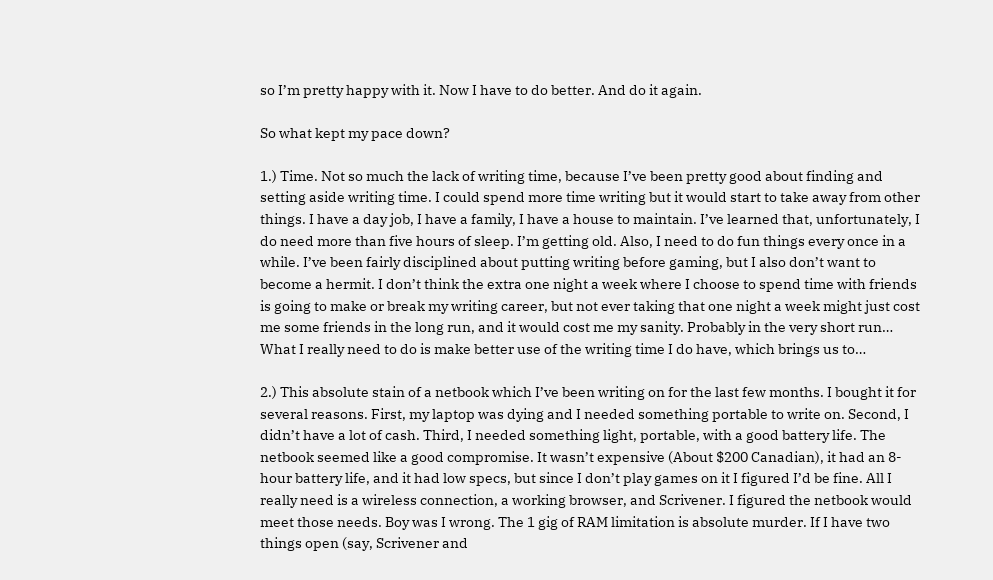so I’m pretty happy with it. Now I have to do better. And do it again.

So what kept my pace down?

1.) Time. Not so much the lack of writing time, because I’ve been pretty good about finding and setting aside writing time. I could spend more time writing but it would start to take away from other things. I have a day job, I have a family, I have a house to maintain. I’ve learned that, unfortunately, I do need more than five hours of sleep. I’m getting old. Also, I need to do fun things every once in a while. I’ve been fairly disciplined about putting writing before gaming, but I also don’t want to become a hermit. I don’t think the extra one night a week where I choose to spend time with friends is going to make or break my writing career, but not ever taking that one night a week might just cost me some friends in the long run, and it would cost me my sanity. Probably in the very short run… What I really need to do is make better use of the writing time I do have, which brings us to…

2.) This absolute stain of a netbook which I’ve been writing on for the last few months. I bought it for several reasons. First, my laptop was dying and I needed something portable to write on. Second, I didn’t have a lot of cash. Third, I needed something light, portable, with a good battery life. The netbook seemed like a good compromise. It wasn’t expensive (About $200 Canadian), it had an 8-hour battery life, and it had low specs, but since I don’t play games on it I figured I’d be fine. All I really need is a wireless connection, a working browser, and Scrivener. I figured the netbook would meet those needs. Boy was I wrong. The 1 gig of RAM limitation is absolute murder. If I have two things open (say, Scrivener and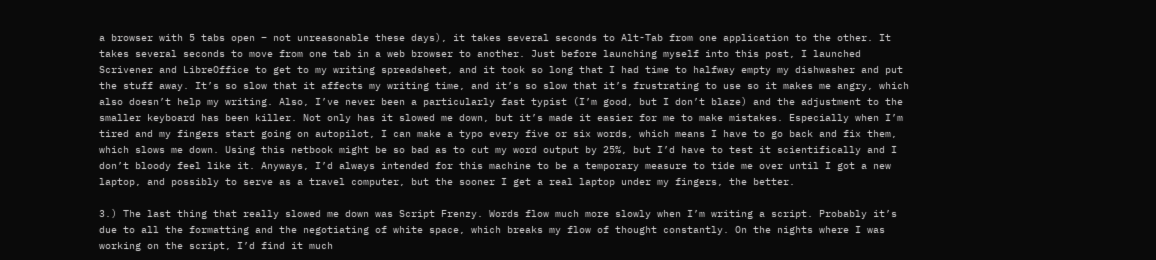a browser with 5 tabs open – not unreasonable these days), it takes several seconds to Alt-Tab from one application to the other. It takes several seconds to move from one tab in a web browser to another. Just before launching myself into this post, I launched Scrivener and LibreOffice to get to my writing spreadsheet, and it took so long that I had time to halfway empty my dishwasher and put the stuff away. It’s so slow that it affects my writing time, and it’s so slow that it’s frustrating to use so it makes me angry, which also doesn’t help my writing. Also, I’ve never been a particularly fast typist (I’m good, but I don’t blaze) and the adjustment to the smaller keyboard has been killer. Not only has it slowed me down, but it’s made it easier for me to make mistakes. Especially when I’m tired and my fingers start going on autopilot, I can make a typo every five or six words, which means I have to go back and fix them, which slows me down. Using this netbook might be so bad as to cut my word output by 25%, but I’d have to test it scientifically and I don’t bloody feel like it. Anyways, I’d always intended for this machine to be a temporary measure to tide me over until I got a new laptop, and possibly to serve as a travel computer, but the sooner I get a real laptop under my fingers, the better.

3.) The last thing that really slowed me down was Script Frenzy. Words flow much more slowly when I’m writing a script. Probably it’s due to all the formatting and the negotiating of white space, which breaks my flow of thought constantly. On the nights where I was working on the script, I’d find it much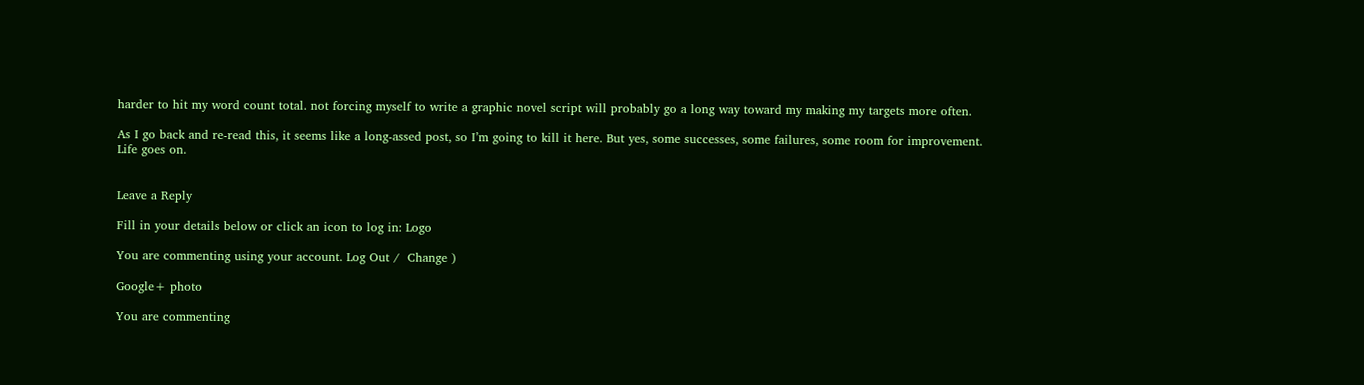harder to hit my word count total. not forcing myself to write a graphic novel script will probably go a long way toward my making my targets more often.

As I go back and re-read this, it seems like a long-assed post, so I’m going to kill it here. But yes, some successes, some failures, some room for improvement. Life goes on.


Leave a Reply

Fill in your details below or click an icon to log in: Logo

You are commenting using your account. Log Out /  Change )

Google+ photo

You are commenting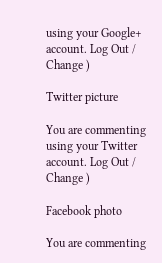using your Google+ account. Log Out /  Change )

Twitter picture

You are commenting using your Twitter account. Log Out /  Change )

Facebook photo

You are commenting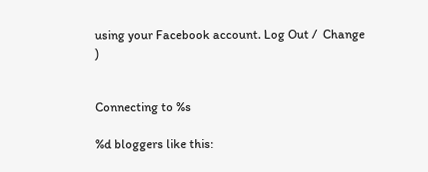using your Facebook account. Log Out /  Change )


Connecting to %s

%d bloggers like this: